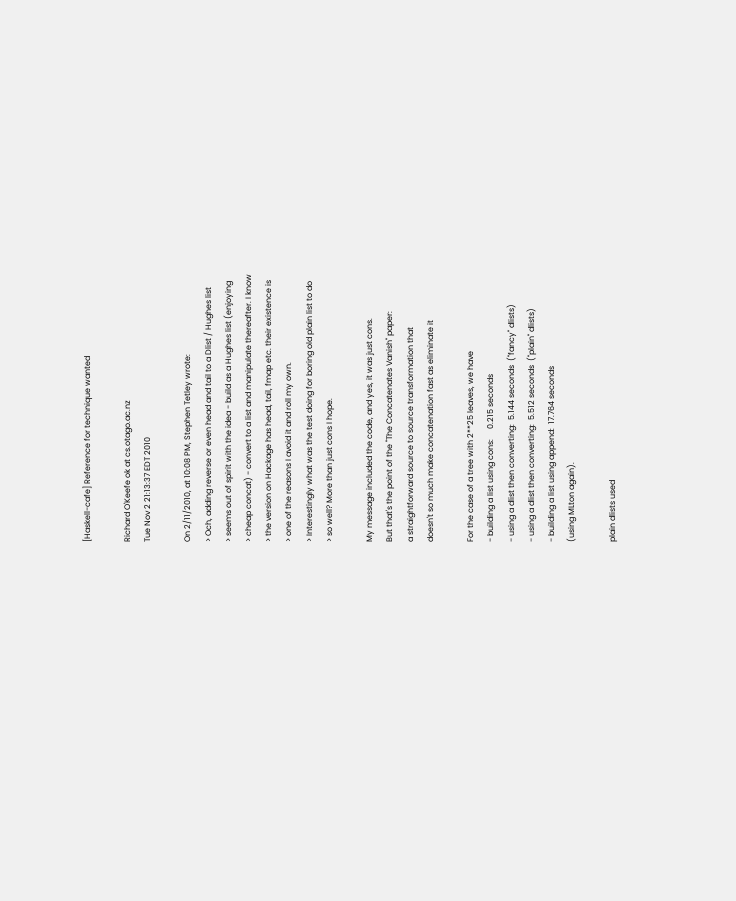[Haskell-cafe] Reference for technique wanted

Richard O'Keefe ok at cs.otago.ac.nz
Tue Nov 2 21:13:37 EDT 2010

On 2/11/2010, at 10:08 PM, Stephen Tetley wrote:
> Och, adding reverse or even head and tail to a Dlist / Hughes list
> seems out of spirit with the idea - build as a Hughes list (enjoying
> cheap concat) - convert to a list and manipulate thereafter. I know
> the version on Hackage has head, tail, fmap etc. their existence is
> one of the reasons I avoid it and roll my own.
> Interestingly what was the test doing for boring old plain list to do
> so well? More than just cons I hope.

My message included the code, and yes, it was just cons.
But that's the point of the "The Concatenates Vanish" paper:
a straightforward source to source transformation that
doesn't so much make concatenation fast as eliminate it

For the case of a tree with 2**25 leaves, we have
- building a list using cons:     0.215 seconds
- using a dlist then converting:  5.144 seconds  ("fancy" dlists)
- using a dlist then converting:  5.512 seconds  ("plain" dlists)
- building a list using append:  17.764 seconds
(using MLton again).

plain dlists used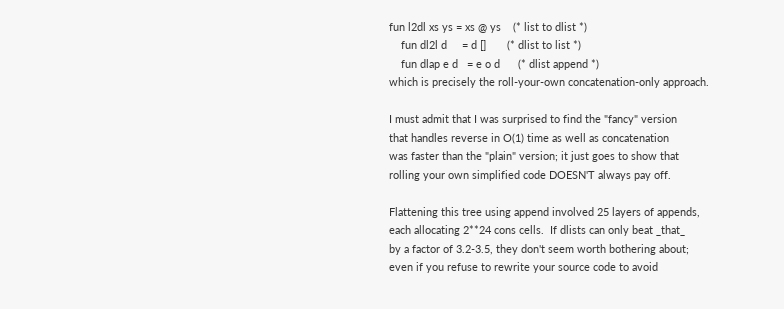fun l2dl xs ys = xs @ ys    (* list to dlist *)
    fun dl2l d     = d []       (* dlist to list *)
    fun dlap e d   = e o d      (* dlist append *)
which is precisely the roll-your-own concatenation-only approach.

I must admit that I was surprised to find the "fancy" version
that handles reverse in O(1) time as well as concatenation
was faster than the "plain" version; it just goes to show that
rolling your own simplified code DOESN'T always pay off.

Flattening this tree using append involved 25 layers of appends,
each allocating 2**24 cons cells.  If dlists can only beat _that_
by a factor of 3.2-3.5, they don't seem worth bothering about;
even if you refuse to rewrite your source code to avoid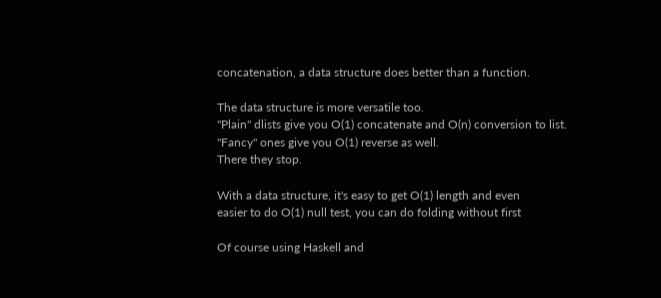concatenation, a data structure does better than a function.

The data structure is more versatile too.
"Plain" dlists give you O(1) concatenate and O(n) conversion to list.
"Fancy" ones give you O(1) reverse as well.
There they stop.

With a data structure, it's easy to get O(1) length and even
easier to do O(1) null test, you can do folding without first

Of course using Haskell and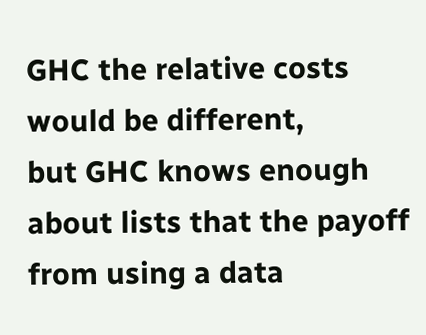GHC the relative costs would be different,
but GHC knows enough about lists that the payoff from using a data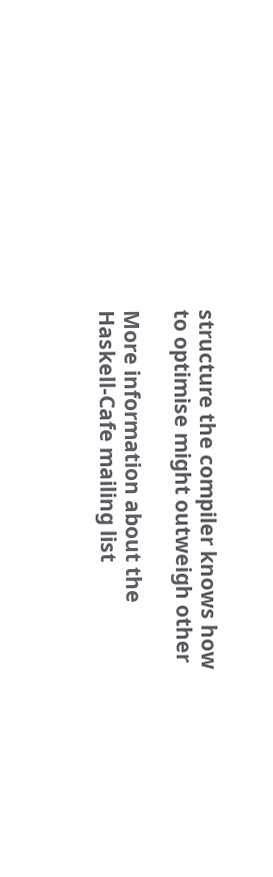structure the compiler knows how to optimise might outweigh other

More information about the Haskell-Cafe mailing list